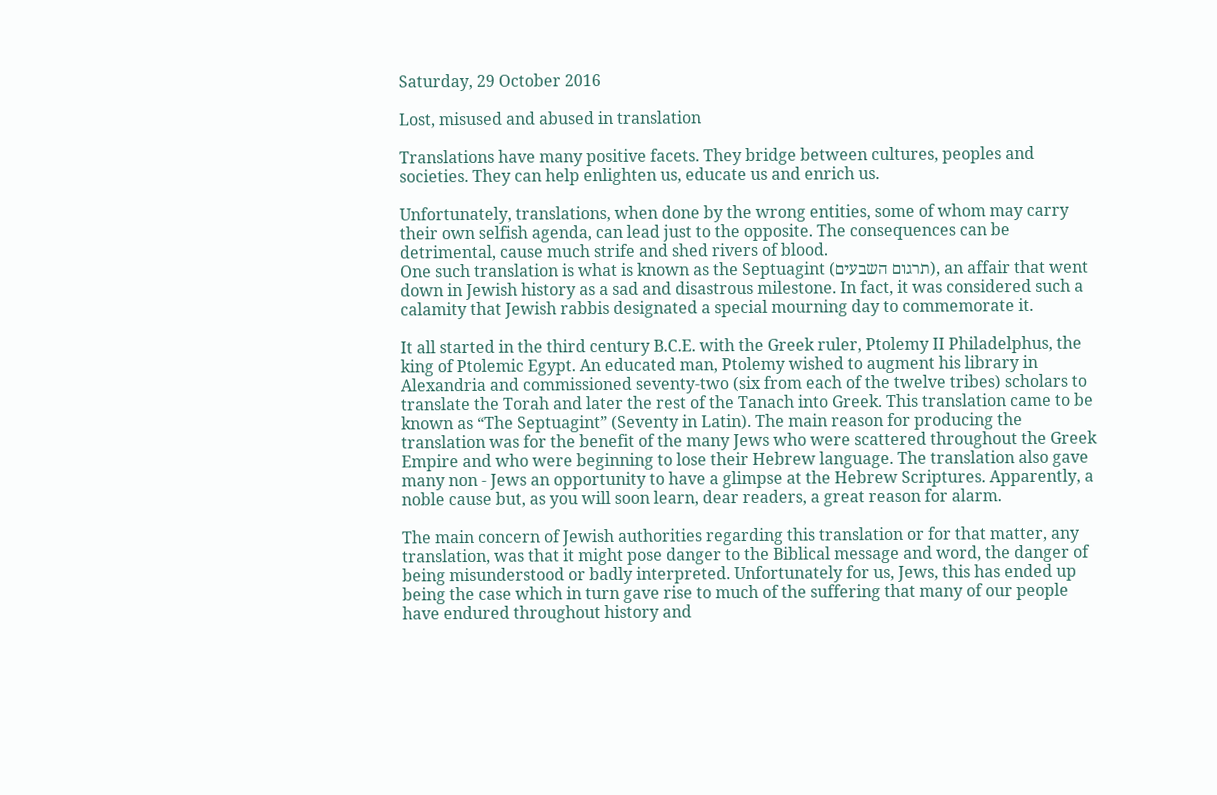Saturday, 29 October 2016

Lost, misused and abused in translation

Translations have many positive facets. They bridge between cultures, peoples and societies. They can help enlighten us, educate us and enrich us.

Unfortunately, translations, when done by the wrong entities, some of whom may carry their own selfish agenda, can lead just to the opposite. The consequences can be detrimental, cause much strife and shed rivers of blood.
One such translation is what is known as the Septuagint (תרגום השבעים), an affair that went down in Jewish history as a sad and disastrous milestone. In fact, it was considered such a calamity that Jewish rabbis designated a special mourning day to commemorate it.

It all started in the third century B.C.E. with the Greek ruler, Ptolemy II Philadelphus, the king of Ptolemic Egypt. An educated man, Ptolemy wished to augment his library in Alexandria and commissioned seventy-two (six from each of the twelve tribes) scholars to translate the Torah and later the rest of the Tanach into Greek. This translation came to be known as “The Septuagint” (Seventy in Latin). The main reason for producing the translation was for the benefit of the many Jews who were scattered throughout the Greek Empire and who were beginning to lose their Hebrew language. The translation also gave many non - Jews an opportunity to have a glimpse at the Hebrew Scriptures. Apparently, a noble cause but, as you will soon learn, dear readers, a great reason for alarm.

The main concern of Jewish authorities regarding this translation or for that matter, any translation, was that it might pose danger to the Biblical message and word, the danger of being misunderstood or badly interpreted. Unfortunately for us, Jews, this has ended up being the case which in turn gave rise to much of the suffering that many of our people have endured throughout history and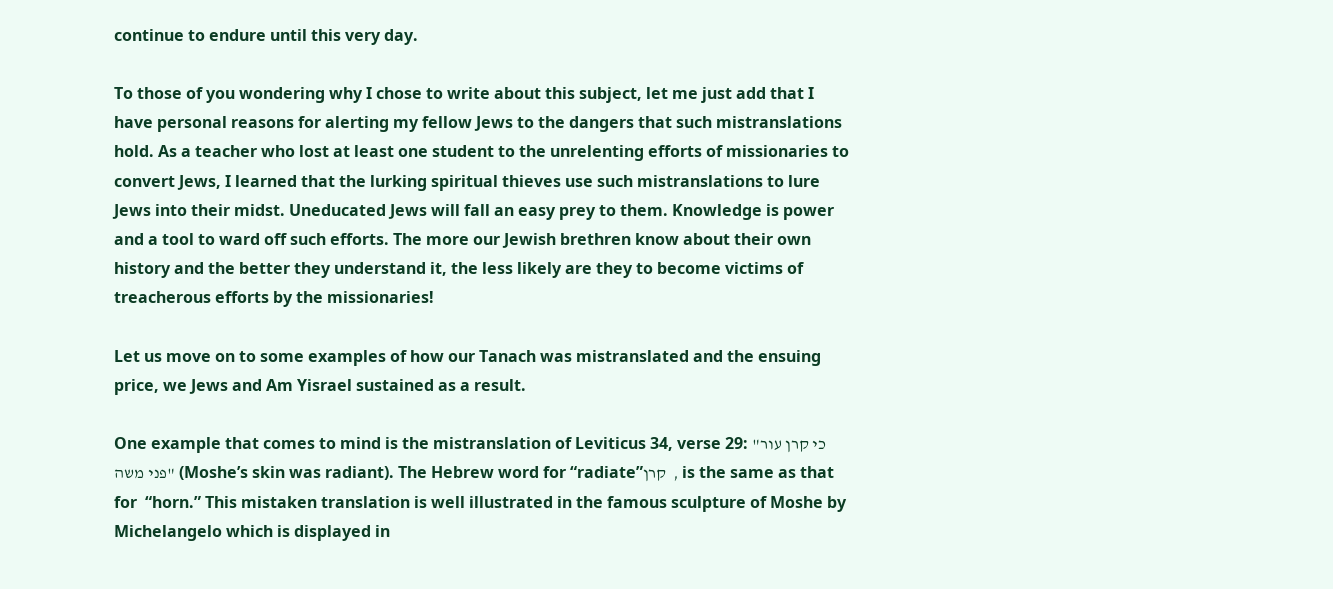continue to endure until this very day.

To those of you wondering why I chose to write about this subject, let me just add that I have personal reasons for alerting my fellow Jews to the dangers that such mistranslations hold. As a teacher who lost at least one student to the unrelenting efforts of missionaries to convert Jews, I learned that the lurking spiritual thieves use such mistranslations to lure Jews into their midst. Uneducated Jews will fall an easy prey to them. Knowledge is power and a tool to ward off such efforts. The more our Jewish brethren know about their own history and the better they understand it, the less likely are they to become victims of treacherous efforts by the missionaries!

Let us move on to some examples of how our Tanach was mistranslated and the ensuing price, we Jews and Am Yisrael sustained as a result.

One example that comes to mind is the mistranslation of Leviticus 34, verse 29: "כי קרן עור פני משה" (Moshe’s skin was radiant). The Hebrew word for “radiate”קרן  , is the same as that for  “horn.” This mistaken translation is well illustrated in the famous sculpture of Moshe by Michelangelo which is displayed in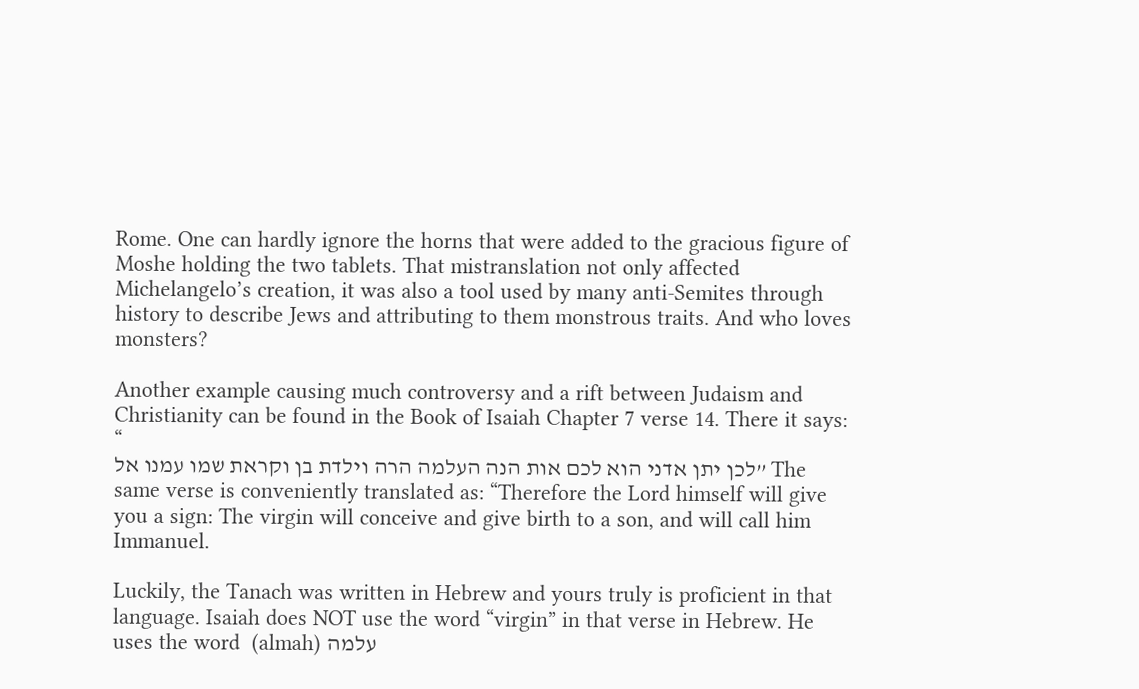Rome. One can hardly ignore the horns that were added to the gracious figure of Moshe holding the two tablets. That mistranslation not only affected Michelangelo’s creation, it was also a tool used by many anti-Semites through history to describe Jews and attributing to them monstrous traits. And who loves monsters?

Another example causing much controversy and a rift between Judaism and Christianity can be found in the Book of Isaiah Chapter 7 verse 14. There it says: “
לכן יתן אדני הוא לכם אות הנה העלמה הרה וילדת בן וקראת שמו עמנו אל” The same verse is conveniently translated as: “Therefore the Lord himself will give you a sign: The virgin will conceive and give birth to a son, and will call him Immanuel.

Luckily, the Tanach was written in Hebrew and yours truly is proficient in that language. Isaiah does NOT use the word “virgin” in that verse in Hebrew. He uses the word  (almah) עלמה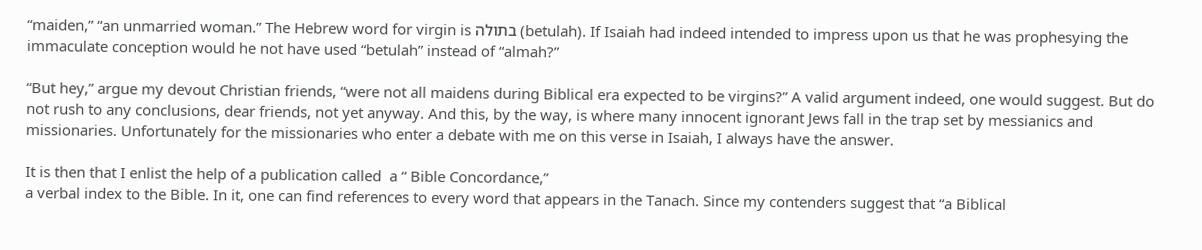“maiden,” “an unmarried woman.” The Hebrew word for virgin is בתולה (betulah). If Isaiah had indeed intended to impress upon us that he was prophesying the immaculate conception would he not have used “betulah” instead of “almah?”

“But hey,” argue my devout Christian friends, “were not all maidens during Biblical era expected to be virgins?” A valid argument indeed, one would suggest. But do not rush to any conclusions, dear friends, not yet anyway. And this, by the way, is where many innocent ignorant Jews fall in the trap set by messianics and missionaries. Unfortunately for the missionaries who enter a debate with me on this verse in Isaiah, I always have the answer.

It is then that I enlist the help of a publication called  a “ Bible Concordance,”
a verbal index to the Bible. In it, one can find references to every word that appears in the Tanach. Since my contenders suggest that “a Biblical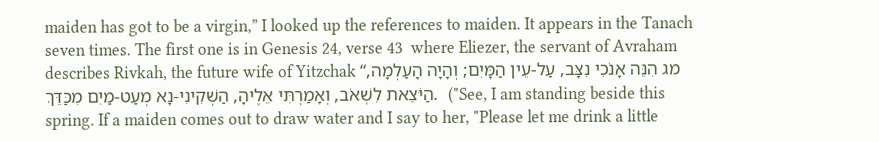maiden has got to be a virgin,” I looked up the references to maiden. It appears in the Tanach seven times. The first one is in Genesis 24, verse 43  where Eliezer, the servant of Avraham describes Rivkah, the future wife of Yitzchak “מג הִנֵּה אָנֹכִי נִצָּב, עַל-עֵין הַמָּיִם; וְהָיָה הָעַלְמָה, הַיֹּצֵאת לִשְׁאֹב, וְאָמַרְתִּי אֵלֶיהָ, הַשְׁקִינִי-נָא מְעַט-מַיִם מִכַּדֵּךְ.  ("See, I am standing beside this spring. If a maiden comes out to draw water and I say to her, "Please let me drink a little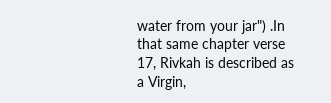water from your jar") .In that same chapter verse 17, Rivkah is described as a Virgin,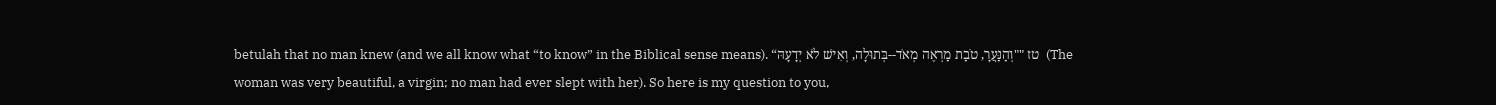betulah that no man knew (and we all know what “to know” in the Biblical sense means). “טז ""וְהַנַּעֲרָ, טֹבַת מַרְאֶה מְאֹד--בְּתוּלָה, וְאִישׁ לֹא יְדָעָהּ  (The woman was very beautiful, a virgin; no man had ever slept with her). So here is my question to you,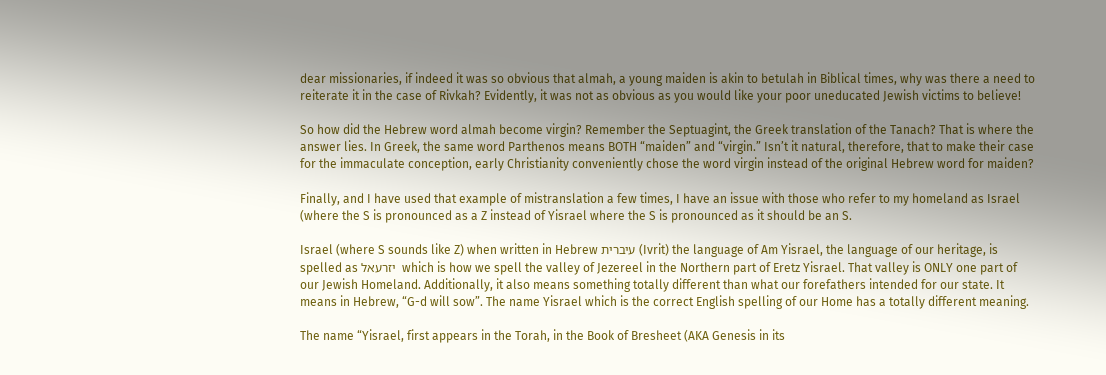dear missionaries, if indeed it was so obvious that almah, a young maiden is akin to betulah in Biblical times, why was there a need to reiterate it in the case of Rivkah? Evidently, it was not as obvious as you would like your poor uneducated Jewish victims to believe!

So how did the Hebrew word almah become virgin? Remember the Septuagint, the Greek translation of the Tanach? That is where the answer lies. In Greek, the same word Parthenos means BOTH “maiden” and “virgin.” Isn’t it natural, therefore, that to make their case for the immaculate conception, early Christianity conveniently chose the word virgin instead of the original Hebrew word for maiden?

Finally, and I have used that example of mistranslation a few times, I have an issue with those who refer to my homeland as Israel (where the S is pronounced as a Z instead of Yisrael where the S is pronounced as it should be an S.

Israel (where S sounds like Z) when written in Hebrew עיברית (Ivrit) the language of Am Yisrael, the language of our heritage, is spelled as יזרעאל  which is how we spell the valley of Jezereel in the Northern part of Eretz Yisrael. That valley is ONLY one part of our Jewish Homeland. Additionally, it also means something totally different than what our forefathers intended for our state. It means in Hebrew, “G-d will sow”. The name Yisrael which is the correct English spelling of our Home has a totally different meaning.

The name “Yisrael, first appears in the Torah, in the Book of Bresheet (AKA Genesis in its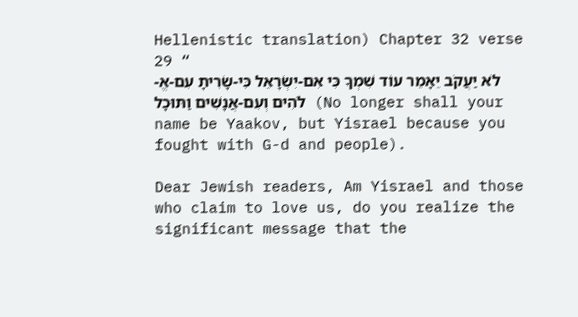Hellenistic translation) Chapter 32 verse 29 “
לֹא יַעֲקֹב יֵאָמֵר עוֹד שִׁמְךָ כִּי אִם-יִשְׂרָאֵל כִּי-שָׂרִיתָ עִם-אֱ-לֹהִים וְעִם-אֲנָשִׁים וַתּוּכָל  (No longer shall your name be Yaakov, but Yisrael because you fought with G-d and people).

Dear Jewish readers, Am Yisrael and those who claim to love us, do you realize the significant message that the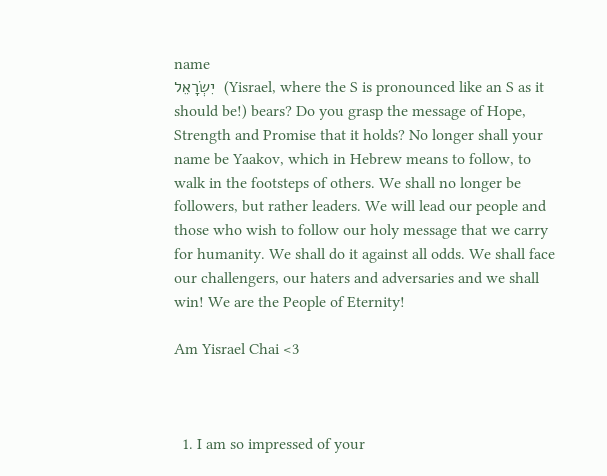name
יִשְׂרָאֵל  (Yisrael, where the S is pronounced like an S as it should be!) bears? Do you grasp the message of Hope, Strength and Promise that it holds? No longer shall your name be Yaakov, which in Hebrew means to follow, to walk in the footsteps of others. We shall no longer be followers, but rather leaders. We will lead our people and those who wish to follow our holy message that we carry for humanity. We shall do it against all odds. We shall face our challengers, our haters and adversaries and we shall win! We are the People of Eternity!

Am Yisrael Chai <3



  1. I am so impressed of your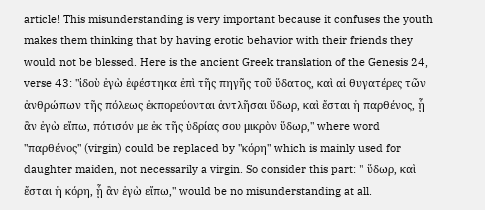article! This misunderstanding is very important because it confuses the youth makes them thinking that by having erotic behavior with their friends they would not be blessed. Here is the ancient Greek translation of the Genesis 24, verse 43: "ἰδοὺ ἐγὼ ἐφέστηκα ἐπὶ τῆς πηγῆς τοῦ ὕδατος, καὶ αἱ θυγατέρες τῶν ἀνθρώπων τῆς πόλεως ἐκπορεύονται ἀντλῆσαι ὕδωρ, καὶ ἔσται ἡ παρθένος, ᾗ ἂν ἐγὼ εἴπω, πότισόν με ἐκ τῆς ὑδρίας σου μικρὸν ὕδωρ," where word "παρθένος" (virgin) could be replaced by "κόρη" which is mainly used for daughter maiden, not necessarily a virgin. So consider this part: " ὕδωρ, καὶ ἔσται ἡ κόρη, ᾗ ἂν ἐγὼ εἴπω," would be no misunderstanding at all.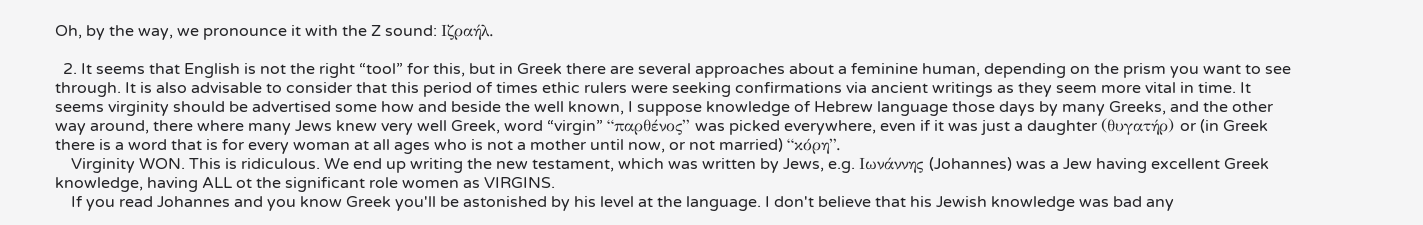Oh, by the way, we pronounce it with the Z sound: Ιζραήλ.

  2. It seems that English is not the right “tool” for this, but in Greek there are several approaches about a feminine human, depending on the prism you want to see through. It is also advisable to consider that this period of times ethic rulers were seeking confirmations via ancient writings as they seem more vital in time. It seems virginity should be advertised some how and beside the well known, I suppose knowledge of Hebrew language those days by many Greeks, and the other way around, there where many Jews knew very well Greek, word “virgin” “παρθένος” was picked everywhere, even if it was just a daughter (θυγατήρ) or (in Greek there is a word that is for every woman at all ages who is not a mother until now, or not married) “κόρη”.
    Virginity WON. This is ridiculous. We end up writing the new testament, which was written by Jews, e.g. Ιωνάννης (Johannes) was a Jew having excellent Greek knowledge, having ALL ot the significant role women as VIRGINS.
    If you read Johannes and you know Greek you'll be astonished by his level at the language. I don't believe that his Jewish knowledge was bad any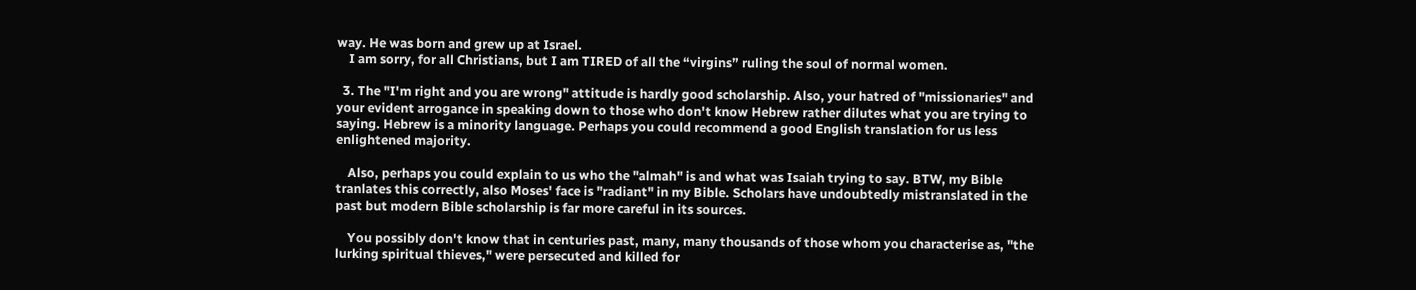way. He was born and grew up at Israel.
    I am sorry, for all Christians, but I am TIRED of all the “virgins” ruling the soul of normal women.

  3. The "I'm right and you are wrong" attitude is hardly good scholarship. Also, your hatred of "missionaries" and your evident arrogance in speaking down to those who don't know Hebrew rather dilutes what you are trying to saying. Hebrew is a minority language. Perhaps you could recommend a good English translation for us less enlightened majority.

    Also, perhaps you could explain to us who the "almah" is and what was Isaiah trying to say. BTW, my Bible tranlates this correctly, also Moses' face is "radiant" in my Bible. Scholars have undoubtedly mistranslated in the past but modern Bible scholarship is far more careful in its sources.

    You possibly don't know that in centuries past, many, many thousands of those whom you characterise as, "the lurking spiritual thieves," were persecuted and killed for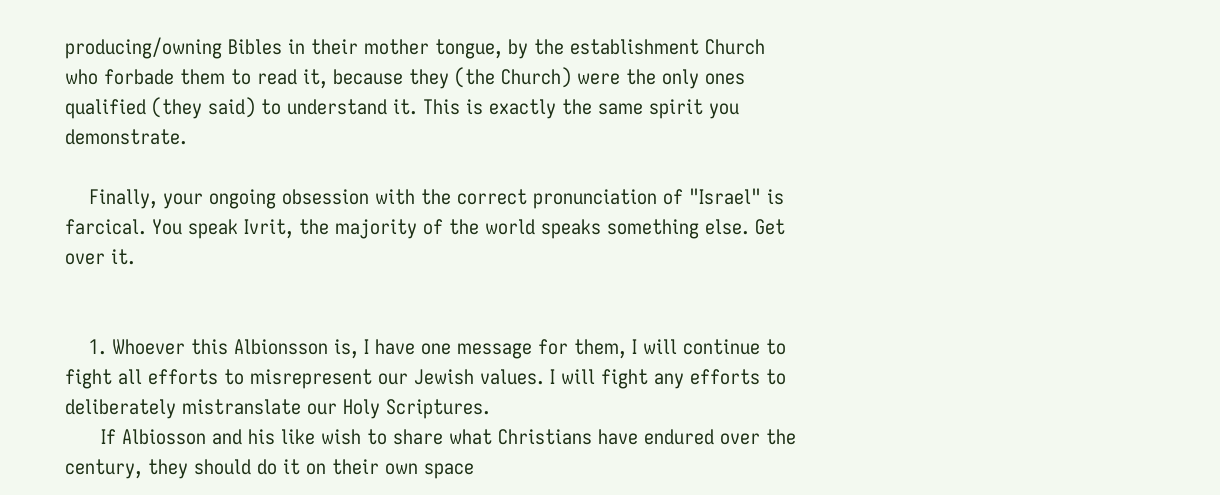producing/owning Bibles in their mother tongue, by the establishment Church who forbade them to read it, because they (the Church) were the only ones qualified (they said) to understand it. This is exactly the same spirit you demonstrate.

    Finally, your ongoing obsession with the correct pronunciation of "Israel" is farcical. You speak Ivrit, the majority of the world speaks something else. Get over it.


    1. Whoever this Albionsson is, I have one message for them, I will continue to fight all efforts to misrepresent our Jewish values. I will fight any efforts to deliberately mistranslate our Holy Scriptures.
      If Albiosson and his like wish to share what Christians have endured over the century, they should do it on their own space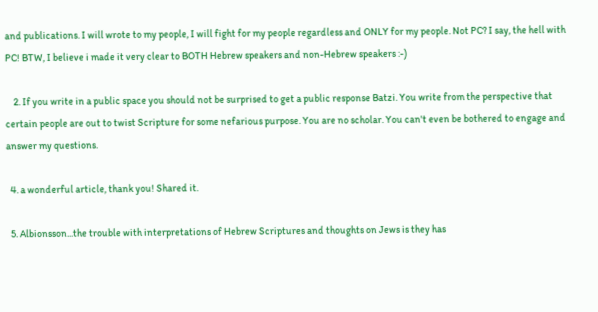and publications. I will wrote to my people, I will fight for my people regardless and ONLY for my people. Not PC? I say, the hell with PC! BTW, I believe i made it very clear to BOTH Hebrew speakers and non-Hebrew speakers :-)

    2. If you write in a public space you should not be surprised to get a public response Batzi. You write from the perspective that certain people are out to twist Scripture for some nefarious purpose. You are no scholar. You can't even be bothered to engage and answer my questions.

  4. a wonderful article, thank you! Shared it.

  5. Albionsson...the trouble with interpretations of Hebrew Scriptures and thoughts on Jews is they has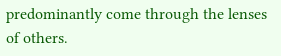predominantly come through the lenses of others.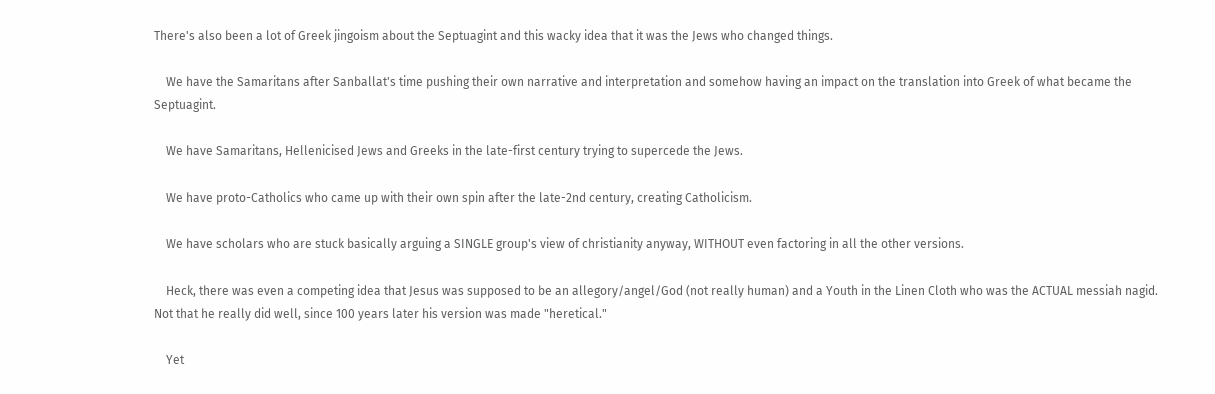There's also been a lot of Greek jingoism about the Septuagint and this wacky idea that it was the Jews who changed things.

    We have the Samaritans after Sanballat's time pushing their own narrative and interpretation and somehow having an impact on the translation into Greek of what became the Septuagint.

    We have Samaritans, Hellenicised Jews and Greeks in the late-first century trying to supercede the Jews.

    We have proto-Catholics who came up with their own spin after the late-2nd century, creating Catholicism.

    We have scholars who are stuck basically arguing a SINGLE group's view of christianity anyway, WITHOUT even factoring in all the other versions.

    Heck, there was even a competing idea that Jesus was supposed to be an allegory/angel/God (not really human) and a Youth in the Linen Cloth who was the ACTUAL messiah nagid. Not that he really did well, since 100 years later his version was made "heretical."

    Yet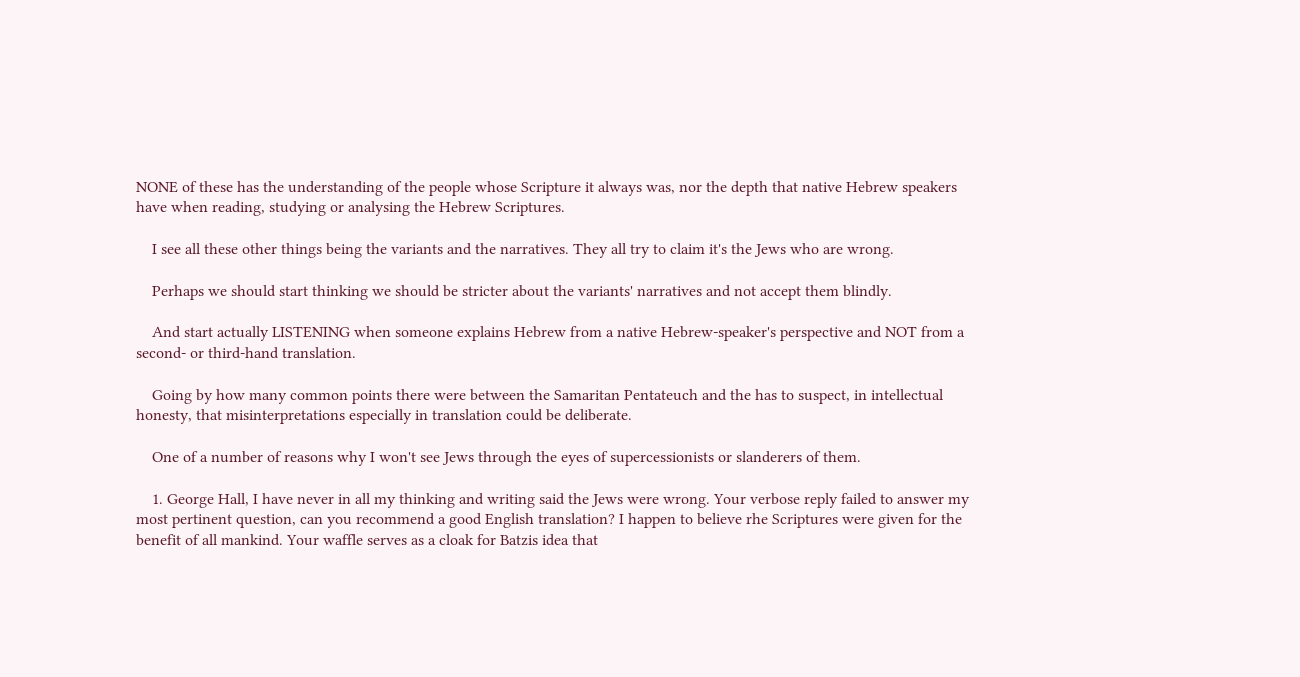NONE of these has the understanding of the people whose Scripture it always was, nor the depth that native Hebrew speakers have when reading, studying or analysing the Hebrew Scriptures.

    I see all these other things being the variants and the narratives. They all try to claim it's the Jews who are wrong.

    Perhaps we should start thinking we should be stricter about the variants' narratives and not accept them blindly.

    And start actually LISTENING when someone explains Hebrew from a native Hebrew-speaker's perspective and NOT from a second- or third-hand translation.

    Going by how many common points there were between the Samaritan Pentateuch and the has to suspect, in intellectual honesty, that misinterpretations especially in translation could be deliberate.

    One of a number of reasons why I won't see Jews through the eyes of supercessionists or slanderers of them.

    1. George Hall, I have never in all my thinking and writing said the Jews were wrong. Your verbose reply failed to answer my most pertinent question, can you recommend a good English translation? I happen to believe rhe Scriptures were given for the benefit of all mankind. Your waffle serves as a cloak for Batzis idea that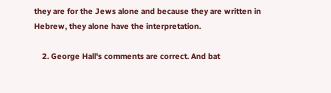they are for the Jews alone and because they are written in Hebrew, they alone have the interpretation.

    2. George Hall's comments are correct. And bat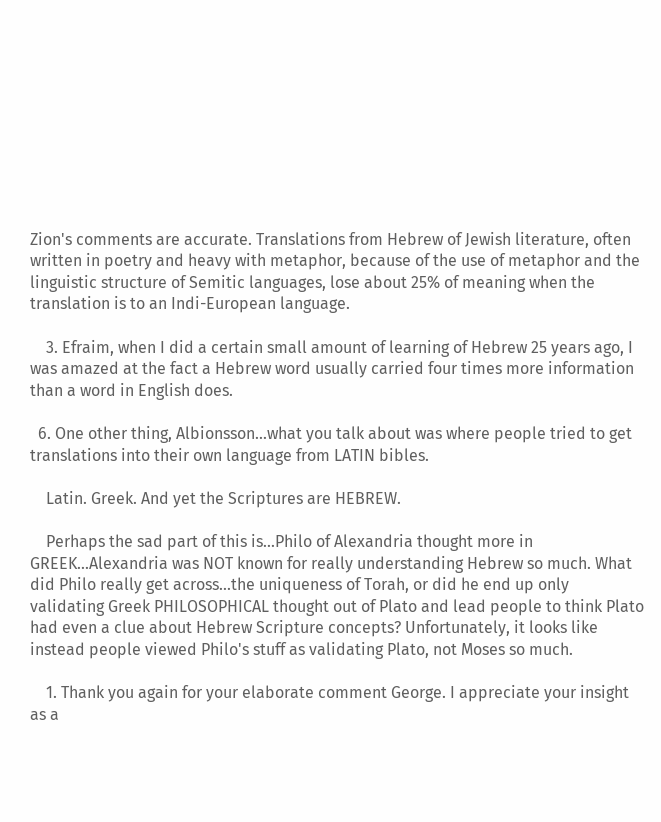Zion's comments are accurate. Translations from Hebrew of Jewish literature, often written in poetry and heavy with metaphor, because of the use of metaphor and the linguistic structure of Semitic languages, lose about 25% of meaning when the translation is to an Indi-European language.

    3. Efraim, when I did a certain small amount of learning of Hebrew 25 years ago, I was amazed at the fact a Hebrew word usually carried four times more information than a word in English does.

  6. One other thing, Albionsson...what you talk about was where people tried to get translations into their own language from LATIN bibles.

    Latin. Greek. And yet the Scriptures are HEBREW.

    Perhaps the sad part of this is...Philo of Alexandria thought more in GREEK...Alexandria was NOT known for really understanding Hebrew so much. What did Philo really get across...the uniqueness of Torah, or did he end up only validating Greek PHILOSOPHICAL thought out of Plato and lead people to think Plato had even a clue about Hebrew Scripture concepts? Unfortunately, it looks like instead people viewed Philo's stuff as validating Plato, not Moses so much.

    1. Thank you again for your elaborate comment George. I appreciate your insight as a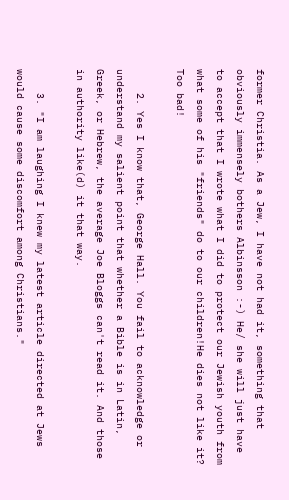former Christia. As a Jew, I have not had it, something that obviously immensely bothers Albinsson :-) He/ she will just have to accept that I wrote what I did to protect our Jewish youth from what some of his "friends" do to our children!He dies not like it? Too bad!

    2. Yes I know that, George Hall. You fail to acknowledge or understand my salient point that whether a Bible is in Latin, Greek, or Hebrew, the average Joe Bloggs can't read it. And those in authority like(d) it that way.

    3. "I am laughing I knew my latest article directed at Jews would cause some discomfort among Christians."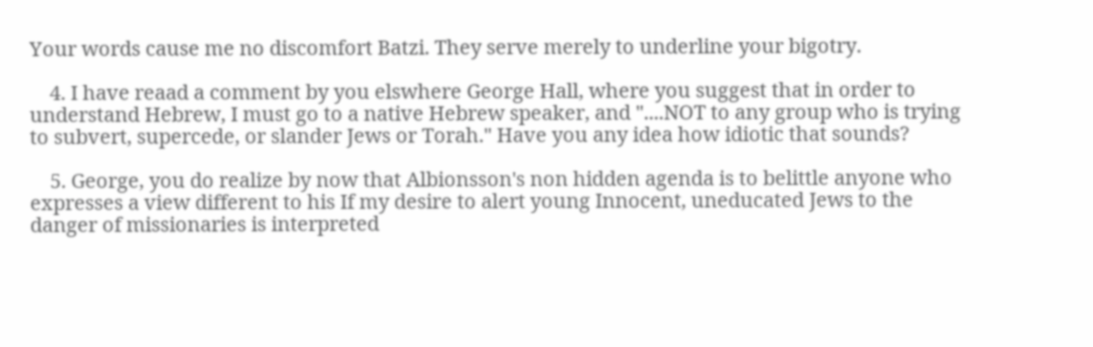Your words cause me no discomfort Batzi. They serve merely to underline your bigotry.

    4. I have reaad a comment by you elswhere George Hall, where you suggest that in order to understand Hebrew, I must go to a native Hebrew speaker, and "....NOT to any group who is trying to subvert, supercede, or slander Jews or Torah." Have you any idea how idiotic that sounds?

    5. George, you do realize by now that Albionsson's non hidden agenda is to belittle anyone who expresses a view different to his If my desire to alert young Innocent, uneducated Jews to the danger of missionaries is interpreted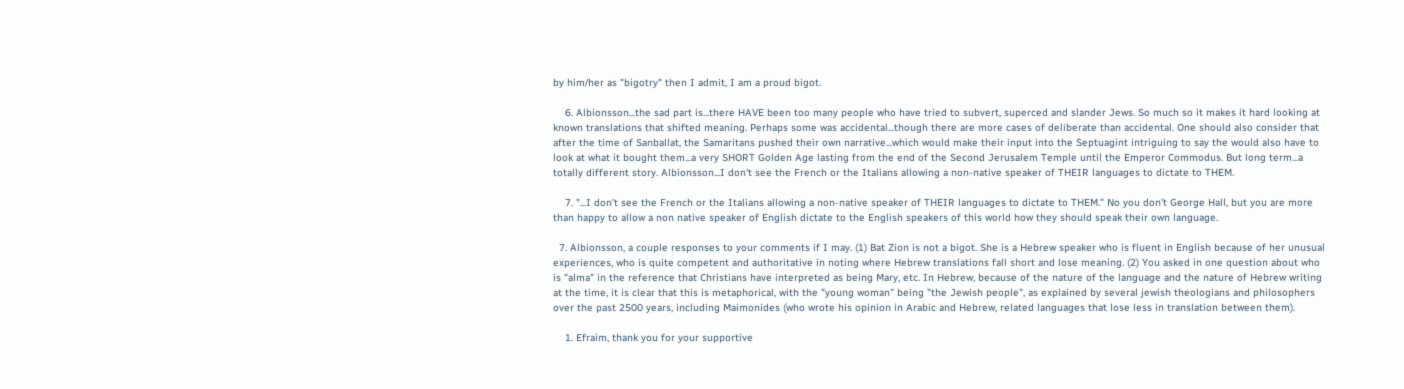by him/her as "bigotry" then I admit, I am a proud bigot.

    6. Albionsson...the sad part is...there HAVE been too many people who have tried to subvert, superced and slander Jews. So much so it makes it hard looking at known translations that shifted meaning. Perhaps some was accidental...though there are more cases of deliberate than accidental. One should also consider that after the time of Sanballat, the Samaritans pushed their own narrative...which would make their input into the Septuagint intriguing to say the would also have to look at what it bought them...a very SHORT Golden Age lasting from the end of the Second Jerusalem Temple until the Emperor Commodus. But long term...a totally different story. Albionsson...I don't see the French or the Italians allowing a non-native speaker of THEIR languages to dictate to THEM.

    7. "...I don't see the French or the Italians allowing a non-native speaker of THEIR languages to dictate to THEM." No you don't George Hall, but you are more than happy to allow a non native speaker of English dictate to the English speakers of this world how they should speak their own language.

  7. Albionsson, a couple responses to your comments if I may. (1) Bat Zion is not a bigot. She is a Hebrew speaker who is fluent in English because of her unusual experiences, who is quite competent and authoritative in noting where Hebrew translations fall short and lose meaning. (2) You asked in one question about who is "alma" in the reference that Christians have interpreted as being Mary, etc. In Hebrew, because of the nature of the language and the nature of Hebrew writing at the time, it is clear that this is metaphorical, with the "young woman" being "the Jewish people", as explained by several jewish theologians and philosophers over the past 2500 years, including Maimonides (who wrote his opinion in Arabic and Hebrew, related languages that lose less in translation between them).

    1. Efraim, thank you for your supportive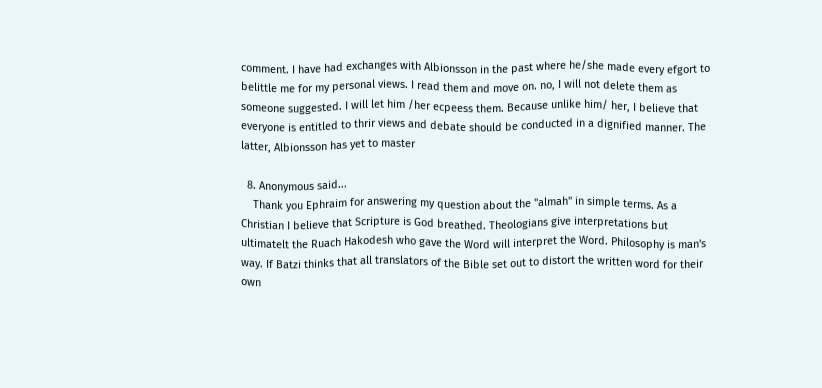comment. I have had exchanges with Albionsson in the past where he/she made every efgort to belittle me for my personal views. I read them and move on. no, I will not delete them as someone suggested. I will let him /her ecpeess them. Because unlike him/ her, I believe that everyone is entitled to thrir views and debate should be conducted in a dignified manner. The latter, Albionsson has yet to master

  8. Anonymous said...
    Thank you Ephraim for answering my question about the "almah" in simple terms. As a Christian I believe that Scripture is God breathed. Theologians give interpretations but ultimatelt the Ruach Hakodesh who gave the Word will interpret the Word. Philosophy is man's way. If Batzi thinks that all translators of the Bible set out to distort the written word for their own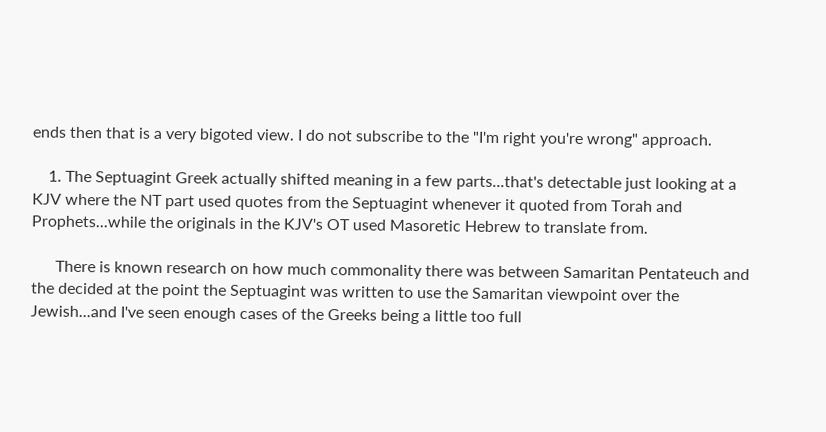ends then that is a very bigoted view. I do not subscribe to the "I'm right you're wrong" approach.

    1. The Septuagint Greek actually shifted meaning in a few parts...that's detectable just looking at a KJV where the NT part used quotes from the Septuagint whenever it quoted from Torah and Prophets...while the originals in the KJV's OT used Masoretic Hebrew to translate from.

      There is known research on how much commonality there was between Samaritan Pentateuch and the decided at the point the Septuagint was written to use the Samaritan viewpoint over the Jewish...and I've seen enough cases of the Greeks being a little too full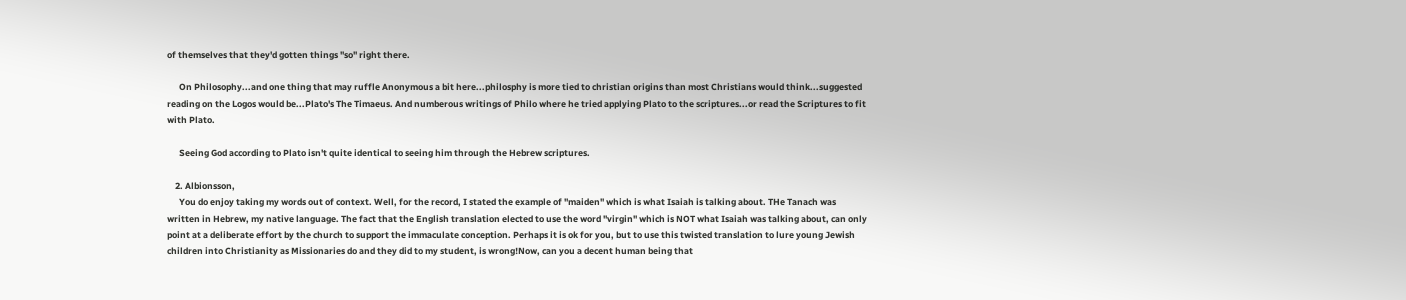of themselves that they'd gotten things "so" right there.

      On Philosophy...and one thing that may ruffle Anonymous a bit here...philosphy is more tied to christian origins than most Christians would think...suggested reading on the Logos would be...Plato's The Timaeus. And numberous writings of Philo where he tried applying Plato to the scriptures...or read the Scriptures to fit with Plato.

      Seeing God according to Plato isn't quite identical to seeing him through the Hebrew scriptures.

    2. Albionsson,
      You do enjoy taking my words out of context. Well, for the record, I stated the example of "maiden" which is what Isaiah is talking about. THe Tanach was written in Hebrew, my native language. The fact that the English translation elected to use the word "virgin" which is NOT what Isaiah was talking about, can only point at a deliberate effort by the church to support the immaculate conception. Perhaps it is ok for you, but to use this twisted translation to lure young Jewish children into Christianity as Missionaries do and they did to my student, is wrong!Now, can you a decent human being that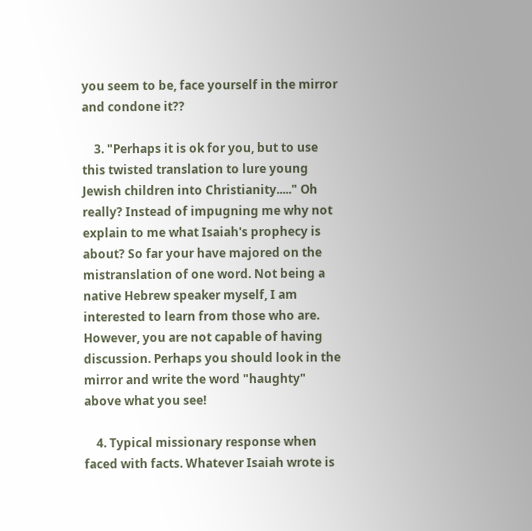you seem to be, face yourself in the mirror and condone it??

    3. "Perhaps it is ok for you, but to use this twisted translation to lure young Jewish children into Christianity....." Oh really? Instead of impugning me why not explain to me what Isaiah's prophecy is about? So far your have majored on the mistranslation of one word. Not being a native Hebrew speaker myself, I am interested to learn from those who are. However, you are not capable of having discussion. Perhaps you should look in the mirror and write the word "haughty" above what you see!

    4. Typical missionary response when faced with facts. Whatever Isaiah wrote is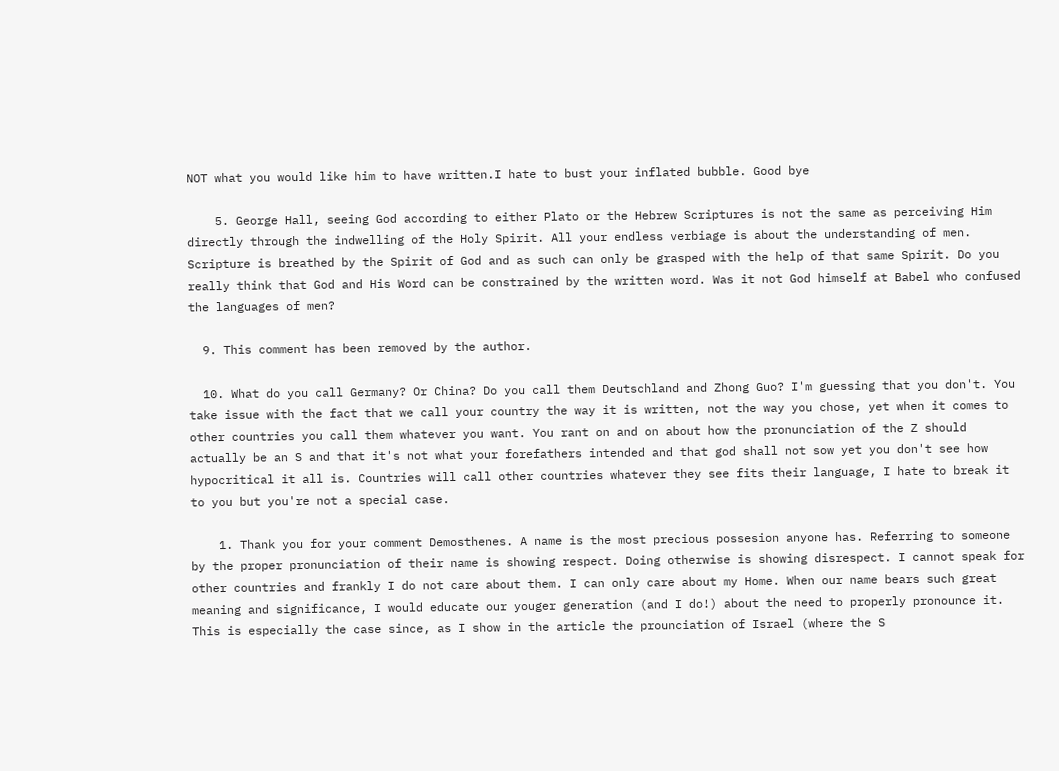NOT what you would like him to have written.I hate to bust your inflated bubble. Good bye

    5. George Hall, seeing God according to either Plato or the Hebrew Scriptures is not the same as perceiving Him directly through the indwelling of the Holy Spirit. All your endless verbiage is about the understanding of men. Scripture is breathed by the Spirit of God and as such can only be grasped with the help of that same Spirit. Do you really think that God and His Word can be constrained by the written word. Was it not God himself at Babel who confused the languages of men?

  9. This comment has been removed by the author.

  10. What do you call Germany? Or China? Do you call them Deutschland and Zhong Guo? I'm guessing that you don't. You take issue with the fact that we call your country the way it is written, not the way you chose, yet when it comes to other countries you call them whatever you want. You rant on and on about how the pronunciation of the Z should actually be an S and that it's not what your forefathers intended and that god shall not sow yet you don't see how hypocritical it all is. Countries will call other countries whatever they see fits their language, I hate to break it to you but you're not a special case.

    1. Thank you for your comment Demosthenes. A name is the most precious possesion anyone has. Referring to someone by the proper pronunciation of their name is showing respect. Doing otherwise is showing disrespect. I cannot speak for other countries and frankly I do not care about them. I can only care about my Home. When our name bears such great meaning and significance, I would educate our youger generation (and I do!) about the need to properly pronounce it. This is especially the case since, as I show in the article the prounciation of Israel (where the S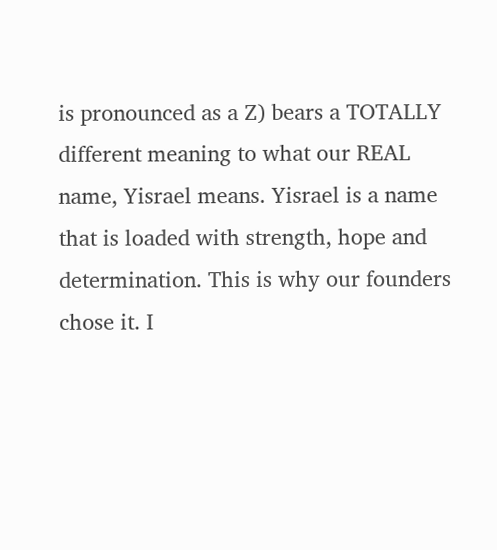is pronounced as a Z) bears a TOTALLY different meaning to what our REAL name, Yisrael means. Yisrael is a name that is loaded with strength, hope and determination. This is why our founders chose it. I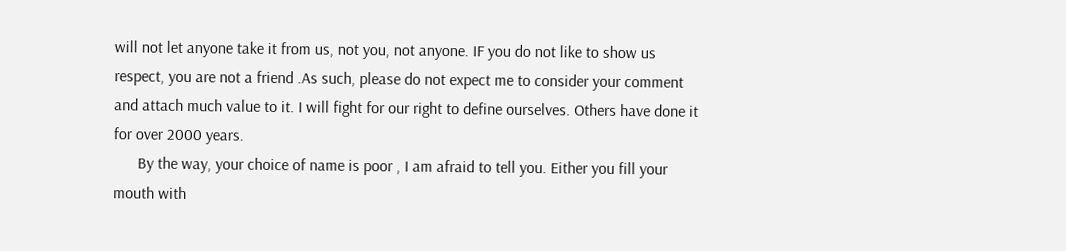will not let anyone take it from us, not you, not anyone. IF you do not like to show us respect, you are not a friend .As such, please do not expect me to consider your comment and attach much value to it. I will fight for our right to define ourselves. Others have done it for over 2000 years.
      By the way, your choice of name is poor , I am afraid to tell you. Either you fill your mouth with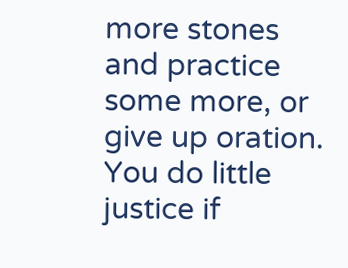more stones and practice some more, or give up oration. You do little justice if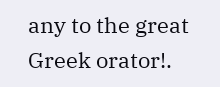any to the great Greek orator!.